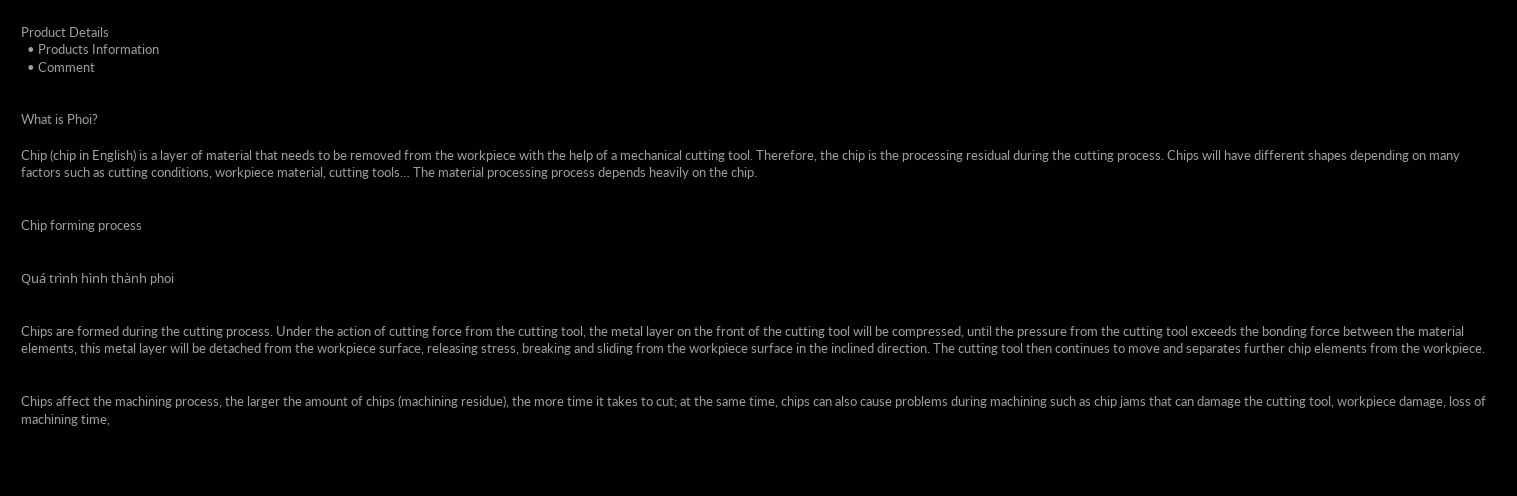Product Details
  • Products Information
  • Comment


What is Phoi?

Chip (chip in English) is a layer of material that needs to be removed from the workpiece with the help of a mechanical cutting tool. Therefore, the chip is the processing residual during the cutting process. Chips will have different shapes depending on many factors such as cutting conditions, workpiece material, cutting tools… The material processing process depends heavily on the chip.


Chip forming process


Quá trình hình thành phoi


Chips are formed during the cutting process. Under the action of cutting force from the cutting tool, the metal layer on the front of the cutting tool will be compressed, until the pressure from the cutting tool exceeds the bonding force between the material elements, this metal layer will be detached from the workpiece surface, releasing stress, breaking and sliding from the workpiece surface in the inclined direction. The cutting tool then continues to move and separates further chip elements from the workpiece.


Chips affect the machining process, the larger the amount of chips (machining residue), the more time it takes to cut; at the same time, chips can also cause problems during machining such as chip jams that can damage the cutting tool, workpiece damage, loss of machining time,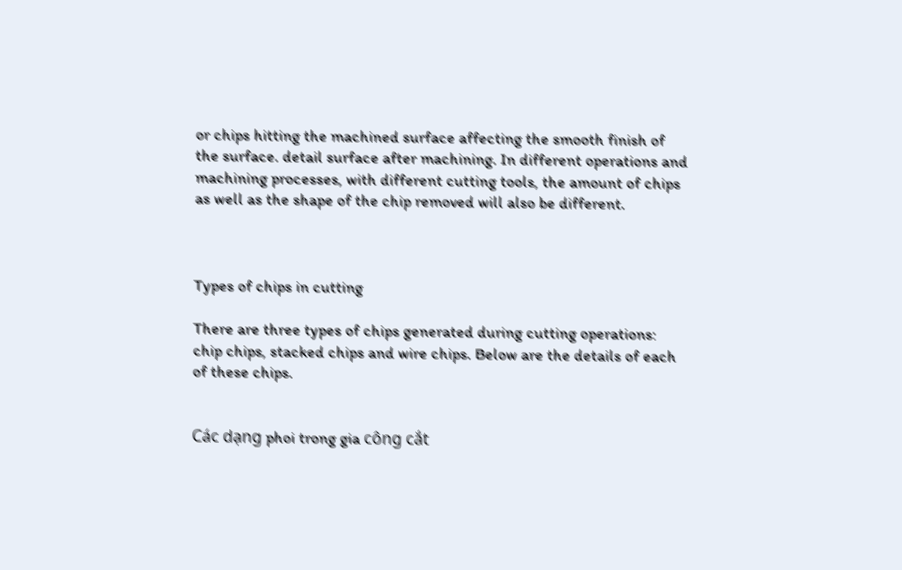or chips hitting the machined surface affecting the smooth finish of the surface. detail surface after machining. In different operations and machining processes, with different cutting tools, the amount of chips as well as the shape of the chip removed will also be different.



Types of chips in cutting

There are three types of chips generated during cutting operations: chip chips, stacked chips and wire chips. Below are the details of each of these chips.


Các dạng phoi trong gia công cắt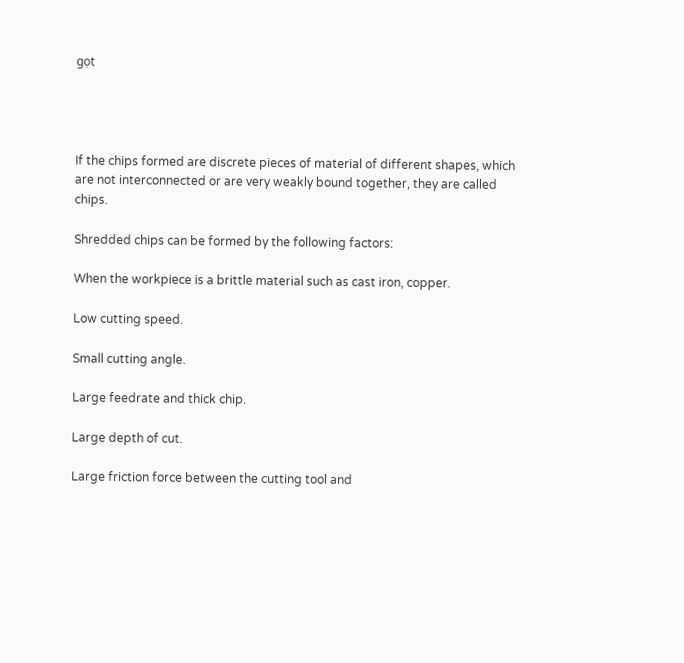gọt




If the chips formed are discrete pieces of material of different shapes, which are not interconnected or are very weakly bound together, they are called chips.

Shredded chips can be formed by the following factors:

When the workpiece is a brittle material such as cast iron, copper.

Low cutting speed.

Small cutting angle.

Large feedrate and thick chip.

Large depth of cut.

Large friction force between the cutting tool and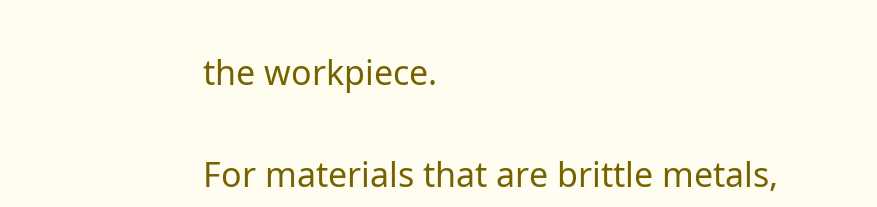the workpiece.

For materials that are brittle metals,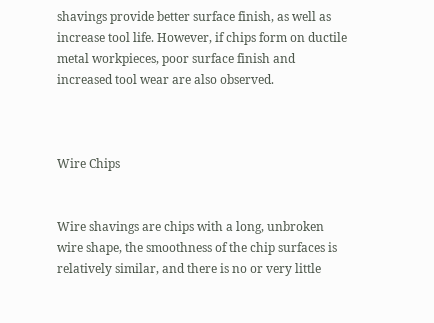shavings provide better surface finish, as well as increase tool life. However, if chips form on ductile metal workpieces, poor surface finish and increased tool wear are also observed.



Wire Chips


Wire shavings are chips with a long, unbroken wire shape, the smoothness of the chip surfaces is relatively similar, and there is no or very little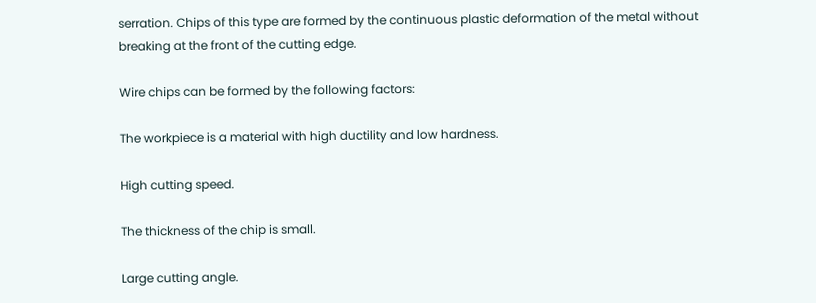serration. Chips of this type are formed by the continuous plastic deformation of the metal without breaking at the front of the cutting edge.

Wire chips can be formed by the following factors:

The workpiece is a material with high ductility and low hardness.

High cutting speed.

The thickness of the chip is small.

Large cutting angle.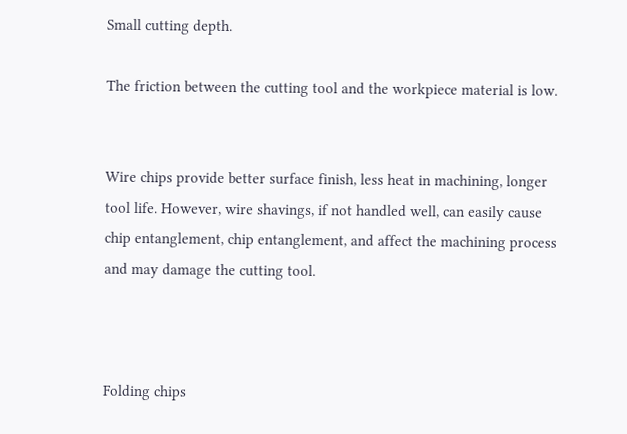Small cutting depth.

The friction between the cutting tool and the workpiece material is low.


Wire chips provide better surface finish, less heat in machining, longer tool life. However, wire shavings, if not handled well, can easily cause chip entanglement, chip entanglement, and affect the machining process and may damage the cutting tool.



Folding chips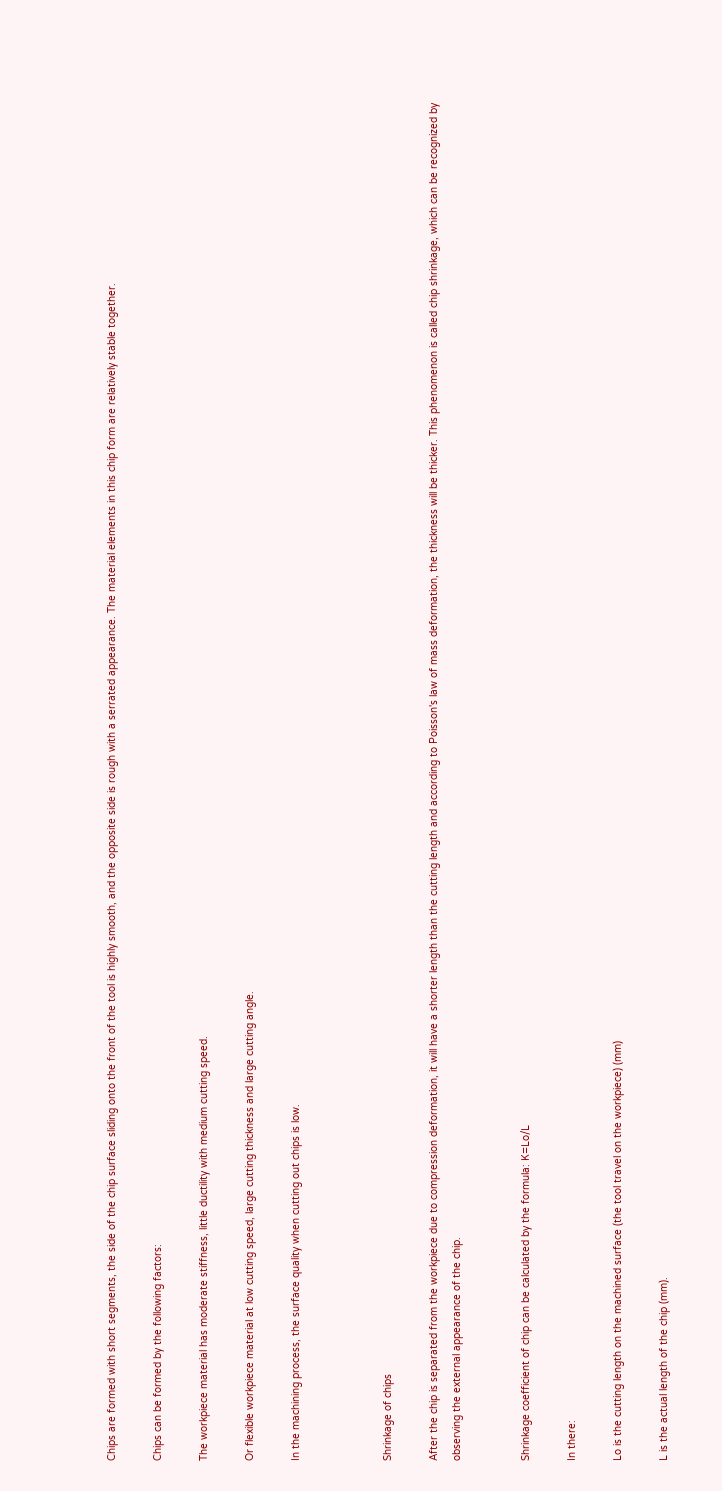Chips are formed with short segments, the side of the chip surface sliding onto the front of the tool is highly smooth, and the opposite side is rough with a serrated appearance. The material elements in this chip form are relatively stable together.

Chips can be formed by the following factors:

The workpiece material has moderate stiffness, little ductility with medium cutting speed.

Or flexible workpiece material at low cutting speed, large cutting thickness and large cutting angle.

In the machining process, the surface quality when cutting out chips is low.



Shrinkage of chips

After the chip is separated from the workpiece due to compression deformation, it will have a shorter length than the cutting length and according to Poisson's law of mass deformation, the thickness will be thicker. This phenomenon is called chip shrinkage, which can be recognized by observing the external appearance of the chip.


Shrinkage coefficient of chip can be calculated by the formula: K=Lo/L

In there:

Lo is the cutting length on the machined surface (the tool travel on the workpiece) (mm)

L is the actual length of the chip (mm).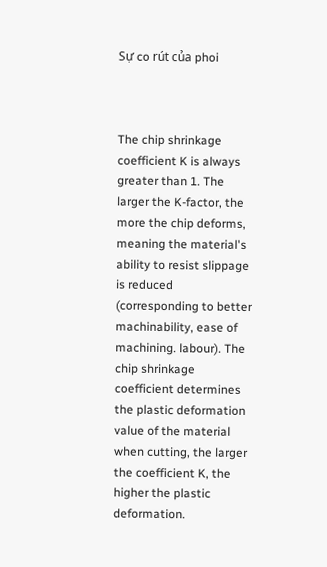Sự co rút của phoi



The chip shrinkage coefficient K is always greater than 1. The larger the K-factor, the more the chip deforms, meaning the material's ability to resist slippage is reduced (corresponding to better machinability, ease of machining. labour). The chip shrinkage coefficient determines the plastic deformation value of the material when cutting, the larger the coefficient K, the higher the plastic deformation.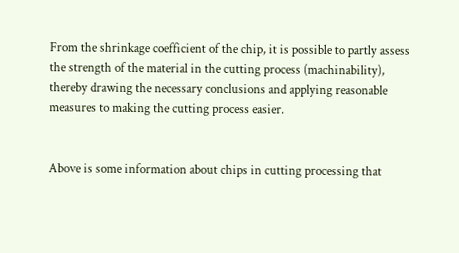From the shrinkage coefficient of the chip, it is possible to partly assess the strength of the material in the cutting process (machinability), thereby drawing the necessary conclusions and applying reasonable measures to making the cutting process easier.


Above is some information about chips in cutting processing that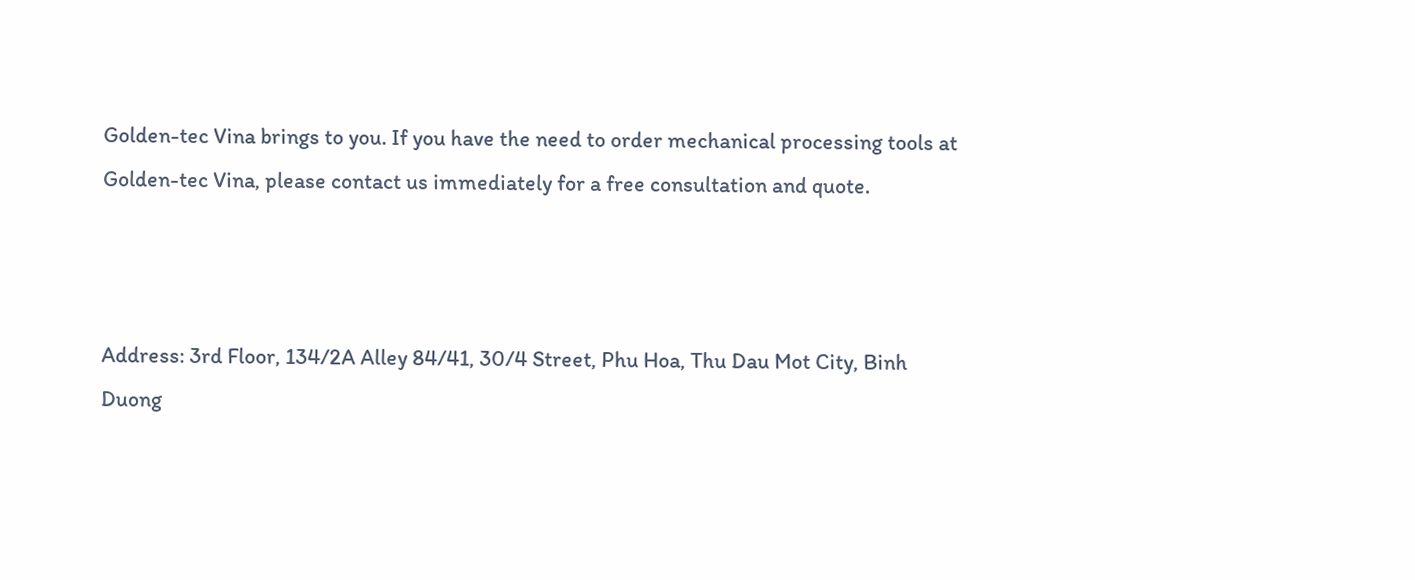Golden-tec Vina brings to you. If you have the need to order mechanical processing tools at Golden-tec Vina, please contact us immediately for a free consultation and quote.



Address: 3rd Floor, 134/2A Alley 84/41, 30/4 Street, Phu Hoa, Thu Dau Mot City, Binh Duong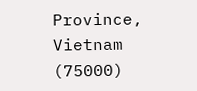Province, Vietnam (75000)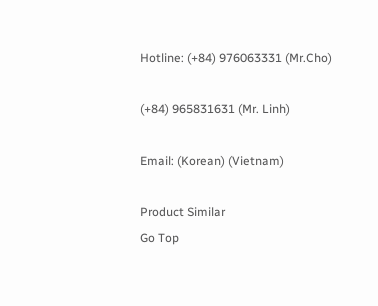Hotline: (+84) 976063331 (Mr.Cho)

(+84) 965831631 (Mr. Linh)

Email: (Korean) (Vietnam)

Product Similar
Go Top